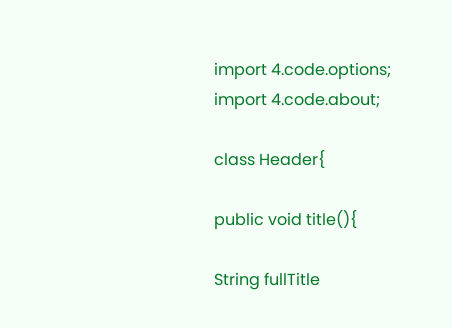import 4.code.options;
import 4.code.about;

class Header{

public void title(){

String fullTitle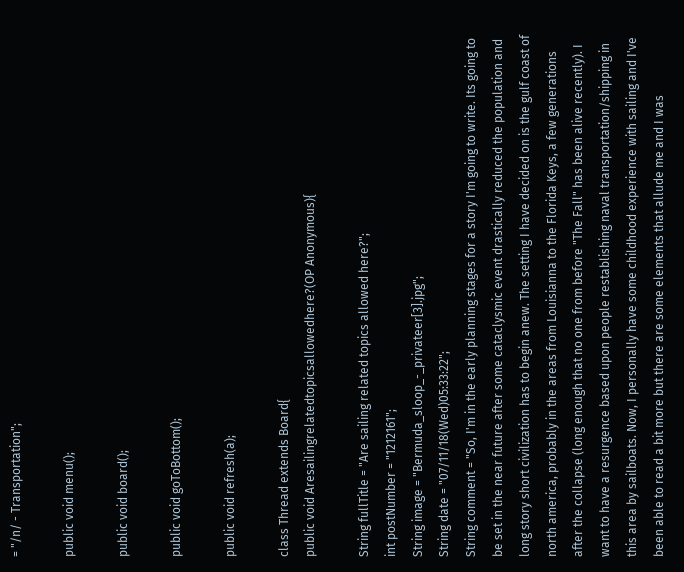= "/n/ - Transportation";

public void menu();

public void board();

public void goToBottom();

public void refresh(a);

class Thread extends Board{
public void Aresailingrelatedtopicsallowedhere?(OP Anonymous){

String fullTitle = "Are sailing related topics allowed here?";
int postNumber = "1212161";
String image = "Bermuda_sloop_-_privateer[3].jpg";
String date = "07/11/18(Wed)05:33:22";
String comment = "So, I'm in the early planning stages for a story I'm going to write. Its going to be set in the near future after some cataclysmic event drastically reduced the population and long story short civilization has to begin anew. The setting I have decided on is the gulf coast of north america, probably in the areas from Louisianna to the Florida Keys, a few generations after the collapse (long enough that no one from before "The Fall" has been alive recently). I want to have a resurgence based upon people restablishing naval transportation/shipping in this area by sailboats. Now, I personally have some childhood experience with sailing and I've been able to read a bit more but there are some elements that allude me and I was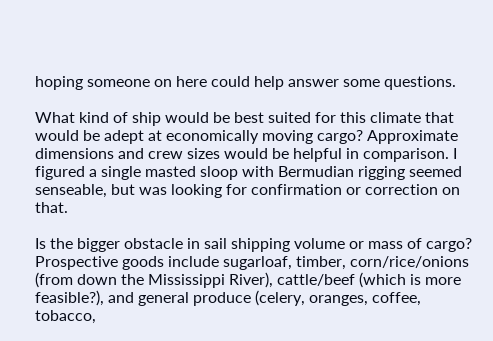hoping someone on here could help answer some questions.

What kind of ship would be best suited for this climate that would be adept at economically moving cargo? Approximate dimensions and crew sizes would be helpful in comparison. I figured a single masted sloop with Bermudian rigging seemed senseable, but was looking for confirmation or correction on that.

Is the bigger obstacle in sail shipping volume or mass of cargo? Prospective goods include sugarloaf, timber, corn/rice/onions (from down the Mississippi River), cattle/beef (which is more feasible?), and general produce (celery, oranges, coffee, tobacco,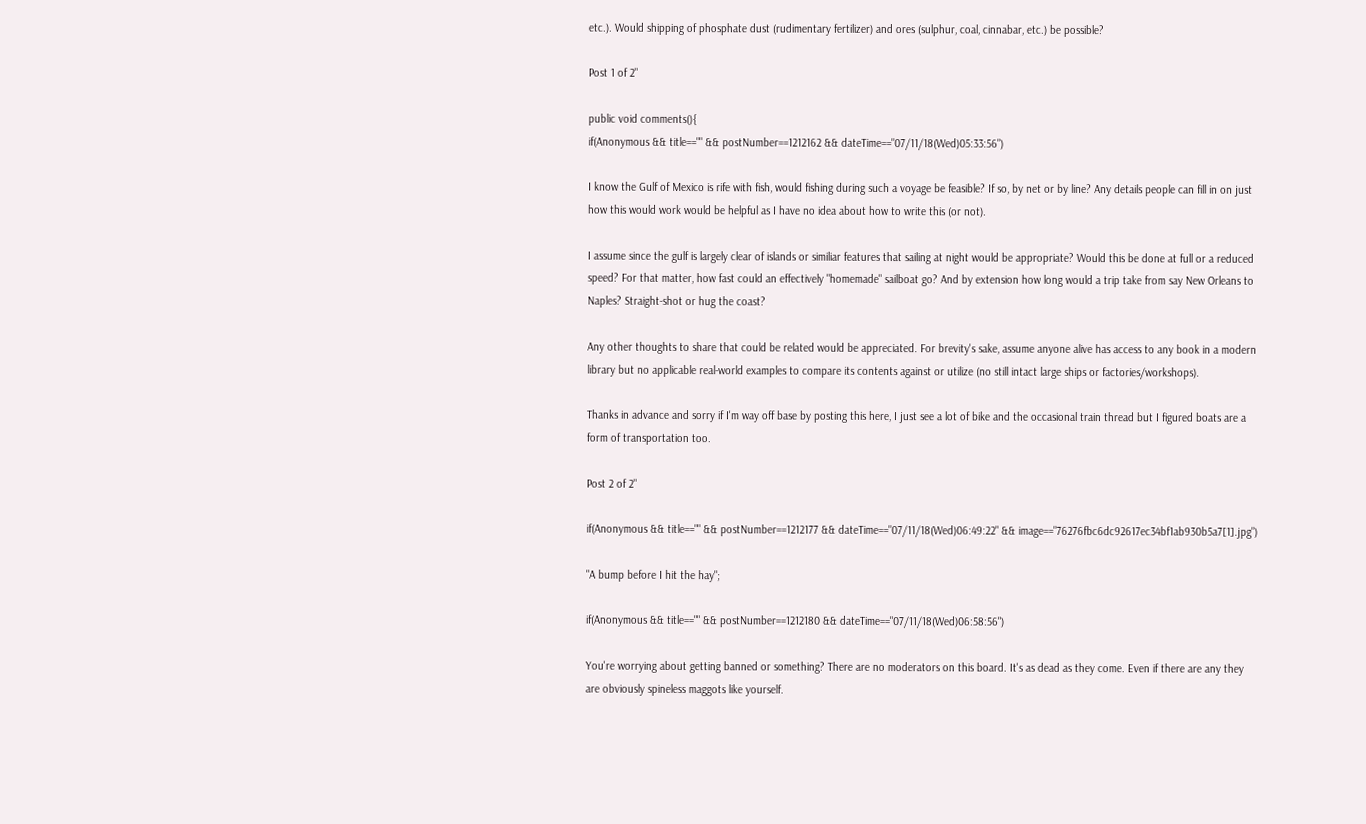etc.). Would shipping of phosphate dust (rudimentary fertilizer) and ores (sulphur, coal, cinnabar, etc.) be possible?

Post 1 of 2"

public void comments(){
if(Anonymous && title=="" && postNumber==1212162 && dateTime=="07/11/18(Wed)05:33:56")

I know the Gulf of Mexico is rife with fish, would fishing during such a voyage be feasible? If so, by net or by line? Any details people can fill in on just how this would work would be helpful as I have no idea about how to write this (or not).

I assume since the gulf is largely clear of islands or similiar features that sailing at night would be appropriate? Would this be done at full or a reduced speed? For that matter, how fast could an effectively "homemade" sailboat go? And by extension how long would a trip take from say New Orleans to Naples? Straight-shot or hug the coast?

Any other thoughts to share that could be related would be appreciated. For brevity's sake, assume anyone alive has access to any book in a modern library but no applicable real-world examples to compare its contents against or utilize (no still intact large ships or factories/workshops).

Thanks in advance and sorry if I'm way off base by posting this here, I just see a lot of bike and the occasional train thread but I figured boats are a form of transportation too.

Post 2 of 2"

if(Anonymous && title=="" && postNumber==1212177 && dateTime=="07/11/18(Wed)06:49:22" && image=="76276fbc6dc92617ec34bf1ab930b5a7[1].jpg")

"A bump before I hit the hay";

if(Anonymous && title=="" && postNumber==1212180 && dateTime=="07/11/18(Wed)06:58:56")

You're worrying about getting banned or something? There are no moderators on this board. It's as dead as they come. Even if there are any they are obviously spineless maggots like yourself.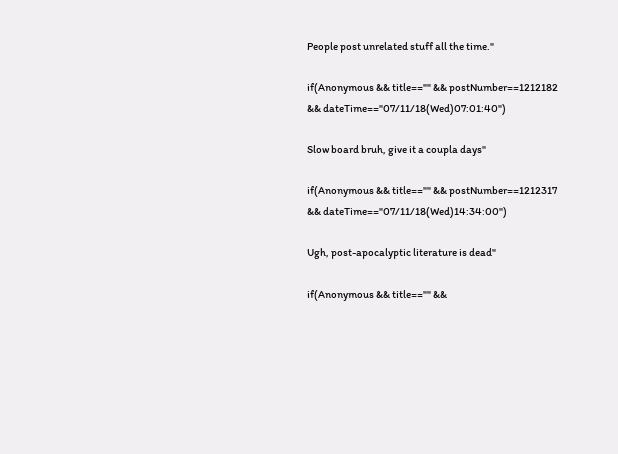People post unrelated stuff all the time."

if(Anonymous && title=="" && postNumber==1212182 && dateTime=="07/11/18(Wed)07:01:40")

Slow board bruh, give it a coupla days"

if(Anonymous && title=="" && postNumber==1212317 && dateTime=="07/11/18(Wed)14:34:00")

Ugh, post-apocalyptic literature is dead"

if(Anonymous && title=="" &&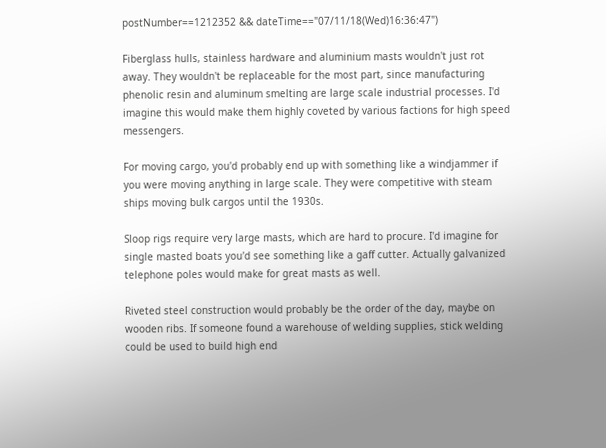postNumber==1212352 && dateTime=="07/11/18(Wed)16:36:47")

Fiberglass hulls, stainless hardware and aluminium masts wouldn't just rot away. They wouldn't be replaceable for the most part, since manufacturing phenolic resin and aluminum smelting are large scale industrial processes. I'd imagine this would make them highly coveted by various factions for high speed messengers.

For moving cargo, you'd probably end up with something like a windjammer if you were moving anything in large scale. They were competitive with steam ships moving bulk cargos until the 1930s.

Sloop rigs require very large masts, which are hard to procure. I'd imagine for single masted boats you'd see something like a gaff cutter. Actually galvanized telephone poles would make for great masts as well.

Riveted steel construction would probably be the order of the day, maybe on wooden ribs. If someone found a warehouse of welding supplies, stick welding could be used to build high end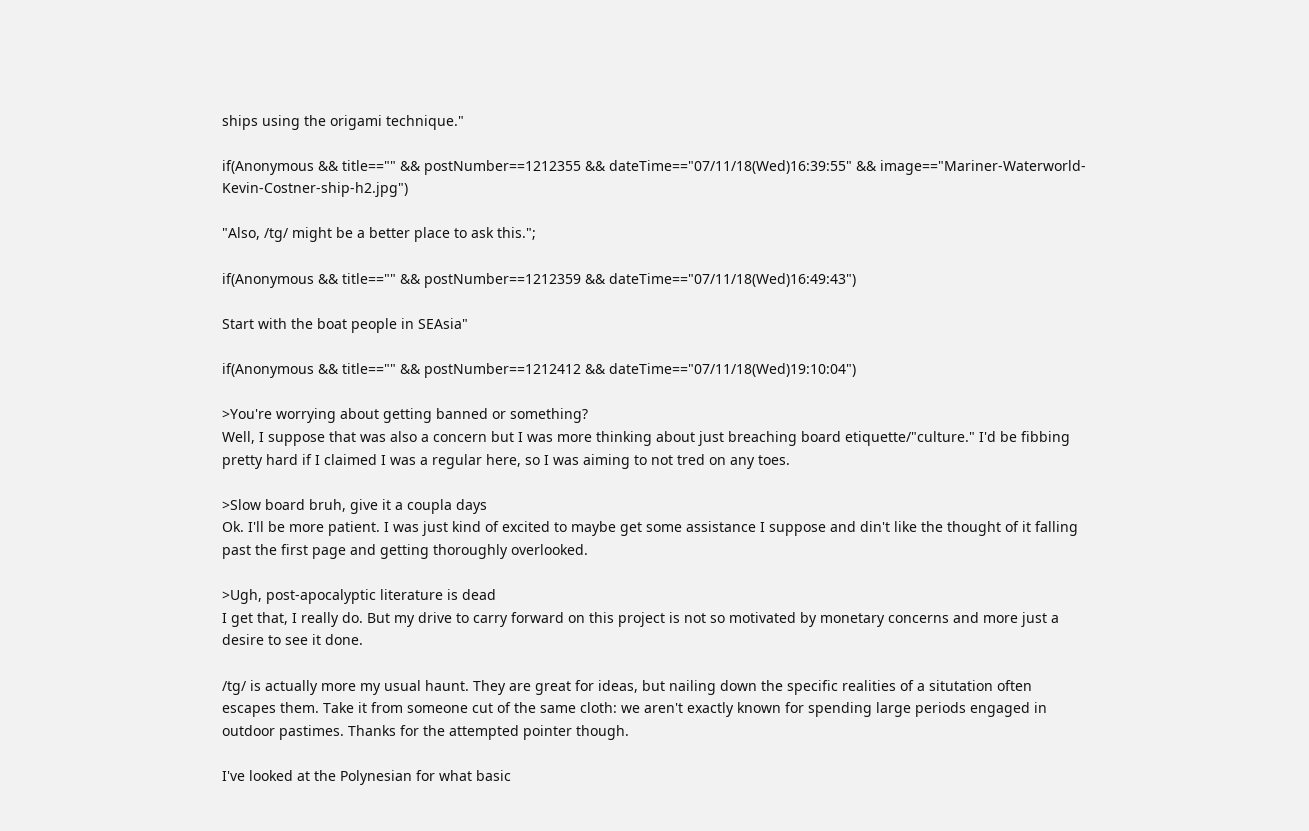ships using the origami technique."

if(Anonymous && title=="" && postNumber==1212355 && dateTime=="07/11/18(Wed)16:39:55" && image=="Mariner-Waterworld-Kevin-Costner-ship-h2.jpg")

"Also, /tg/ might be a better place to ask this.";

if(Anonymous && title=="" && postNumber==1212359 && dateTime=="07/11/18(Wed)16:49:43")

Start with the boat people in SEAsia"

if(Anonymous && title=="" && postNumber==1212412 && dateTime=="07/11/18(Wed)19:10:04")

>You're worrying about getting banned or something?
Well, I suppose that was also a concern but I was more thinking about just breaching board etiquette/"culture." I'd be fibbing pretty hard if I claimed I was a regular here, so I was aiming to not tred on any toes.

>Slow board bruh, give it a coupla days
Ok. I'll be more patient. I was just kind of excited to maybe get some assistance I suppose and din't like the thought of it falling past the first page and getting thoroughly overlooked.

>Ugh, post-apocalyptic literature is dead
I get that, I really do. But my drive to carry forward on this project is not so motivated by monetary concerns and more just a desire to see it done.

/tg/ is actually more my usual haunt. They are great for ideas, but nailing down the specific realities of a situtation often escapes them. Take it from someone cut of the same cloth: we aren't exactly known for spending large periods engaged in outdoor pastimes. Thanks for the attempted pointer though.

I've looked at the Polynesian for what basic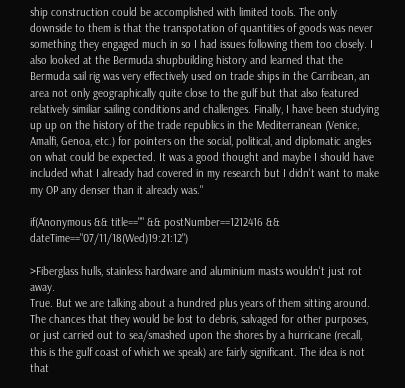ship construction could be accomplished with limited tools. The only downside to them is that the transpotation of quantities of goods was never something they engaged much in so I had issues following them too closely. I also looked at the Bermuda shupbuilding history and learned that the Bermuda sail rig was very effectively used on trade ships in the Carribean, an area not only geographically quite close to the gulf but that also featured relatively similiar sailing conditions and challenges. Finally, I have been studying up up on the history of the trade republics in the Mediterranean (Venice, Amalfi, Genoa, etc.) for pointers on the social, political, and diplomatic angles on what could be expected. It was a good thought and maybe I should have included what I already had covered in my research but I didn't want to make my OP any denser than it already was."

if(Anonymous && title=="" && postNumber==1212416 && dateTime=="07/11/18(Wed)19:21:12")

>Fiberglass hulls, stainless hardware and aluminium masts wouldn't just rot away.
True. But we are talking about a hundred plus years of them sitting around. The chances that they would be lost to debris, salvaged for other purposes, or just carried out to sea/smashed upon the shores by a hurricane (recall, this is the gulf coast of which we speak) are fairly significant. The idea is not that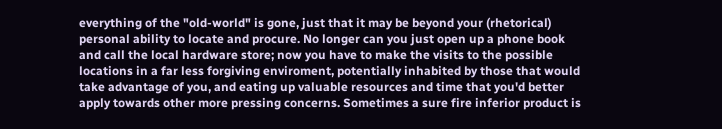everything of the "old-world" is gone, just that it may be beyond your (rhetorical) personal ability to locate and procure. No longer can you just open up a phone book and call the local hardware store; now you have to make the visits to the possible locations in a far less forgiving enviroment, potentially inhabited by those that would take advantage of you, and eating up valuable resources and time that you'd better apply towards other more pressing concerns. Sometimes a sure fire inferior product is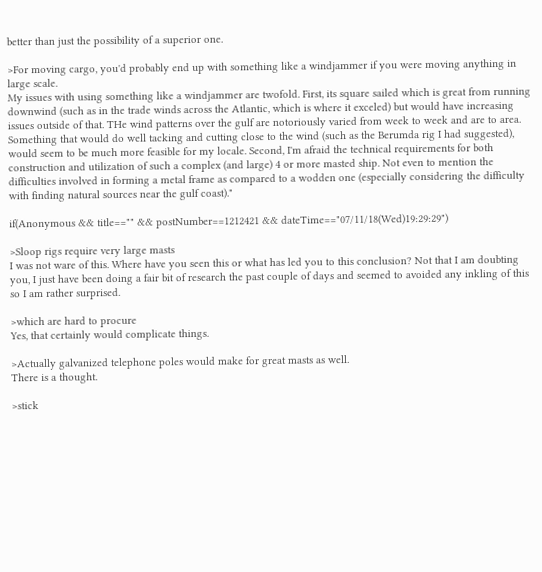better than just the possibility of a superior one.

>For moving cargo, you'd probably end up with something like a windjammer if you were moving anything in large scale.
My issues with using something like a windjammer are twofold. First, its square sailed which is great from running downwind (such as in the trade winds across the Atlantic, which is where it exceled) but would have increasing issues outside of that. THe wind patterns over the gulf are notoriously varied from week to week and are to area. Something that would do well tacking and cutting close to the wind (such as the Berumda rig I had suggested), would seem to be much more feasible for my locale. Second, I'm afraid the technical requirements for both construction and utilization of such a complex (and large) 4 or more masted ship. Not even to mention the difficulties involved in forming a metal frame as compared to a wodden one (especially considering the difficulty with finding natural sources near the gulf coast)."

if(Anonymous && title=="" && postNumber==1212421 && dateTime=="07/11/18(Wed)19:29:29")

>Sloop rigs require very large masts
I was not ware of this. Where have you seen this or what has led you to this conclusion? Not that I am doubting you, I just have been doing a fair bit of research the past couple of days and seemed to avoided any inkling of this so I am rather surprised.

>which are hard to procure
Yes, that certainly would complicate things.

>Actually galvanized telephone poles would make for great masts as well.
There is a thought.

>stick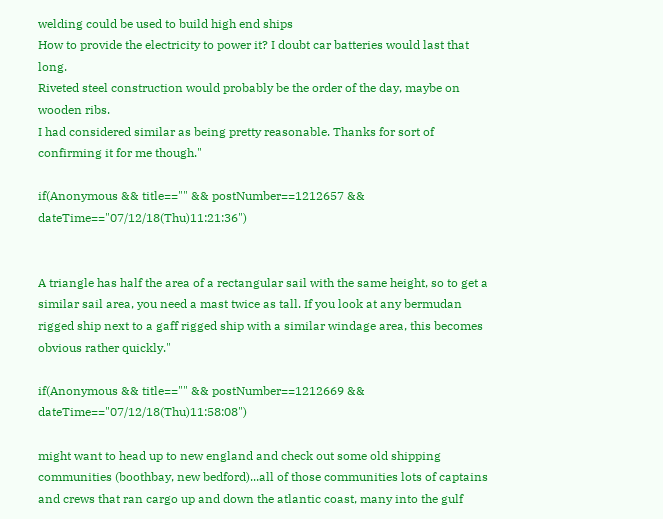welding could be used to build high end ships
How to provide the electricity to power it? I doubt car batteries would last that long.
Riveted steel construction would probably be the order of the day, maybe on wooden ribs.
I had considered similar as being pretty reasonable. Thanks for sort of confirming it for me though."

if(Anonymous && title=="" && postNumber==1212657 && dateTime=="07/12/18(Thu)11:21:36")


A triangle has half the area of a rectangular sail with the same height, so to get a similar sail area, you need a mast twice as tall. If you look at any bermudan rigged ship next to a gaff rigged ship with a similar windage area, this becomes obvious rather quickly."

if(Anonymous && title=="" && postNumber==1212669 && dateTime=="07/12/18(Thu)11:58:08")

might want to head up to new england and check out some old shipping communities (boothbay, new bedford)...all of those communities lots of captains and crews that ran cargo up and down the atlantic coast, many into the gulf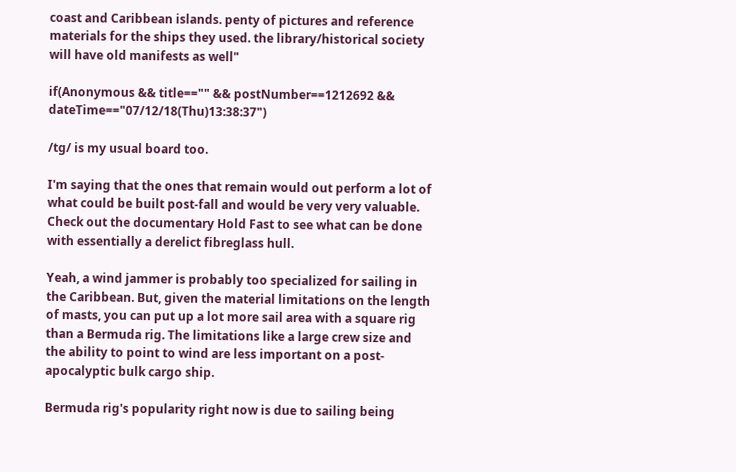coast and Caribbean islands. penty of pictures and reference materials for the ships they used. the library/historical society will have old manifests as well"

if(Anonymous && title=="" && postNumber==1212692 && dateTime=="07/12/18(Thu)13:38:37")

/tg/ is my usual board too.

I'm saying that the ones that remain would out perform a lot of what could be built post-fall and would be very very valuable. Check out the documentary Hold Fast to see what can be done with essentially a derelict fibreglass hull.

Yeah, a wind jammer is probably too specialized for sailing in the Caribbean. But, given the material limitations on the length of masts, you can put up a lot more sail area with a square rig than a Bermuda rig. The limitations like a large crew size and the ability to point to wind are less important on a post-apocalyptic bulk cargo ship.

Bermuda rig's popularity right now is due to sailing being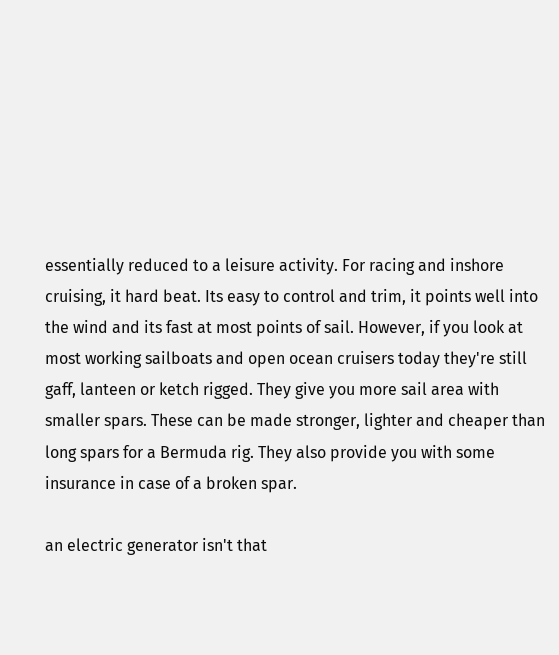essentially reduced to a leisure activity. For racing and inshore cruising, it hard beat. Its easy to control and trim, it points well into the wind and its fast at most points of sail. However, if you look at most working sailboats and open ocean cruisers today they're still gaff, lanteen or ketch rigged. They give you more sail area with smaller spars. These can be made stronger, lighter and cheaper than long spars for a Bermuda rig. They also provide you with some insurance in case of a broken spar.

an electric generator isn't that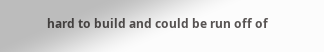hard to build and could be run off of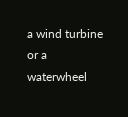a wind turbine or a waterwheel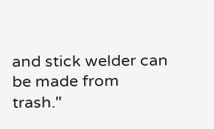and stick welder can be made from trash."